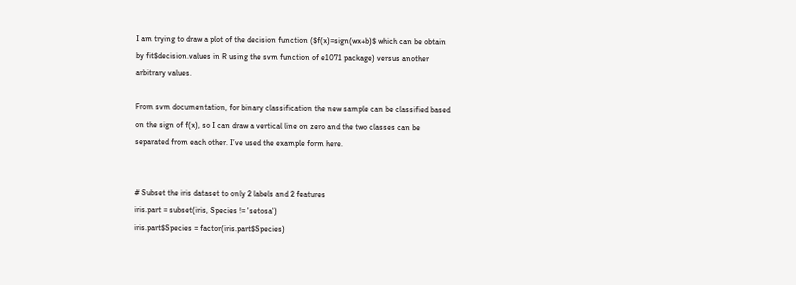I am trying to draw a plot of the decision function ($f(x)=sign(wx+b)$ which can be obtain by fit$decision.values in R using the svm function of e1071 package) versus another arbitrary values.

From svm documentation, for binary classification the new sample can be classified based on the sign of f(x), so I can draw a vertical line on zero and the two classes can be separated from each other. I’ve used the example form here.


# Subset the iris dataset to only 2 labels and 2 features
iris.part = subset(iris, Species != 'setosa')
iris.part$Species = factor(iris.part$Species)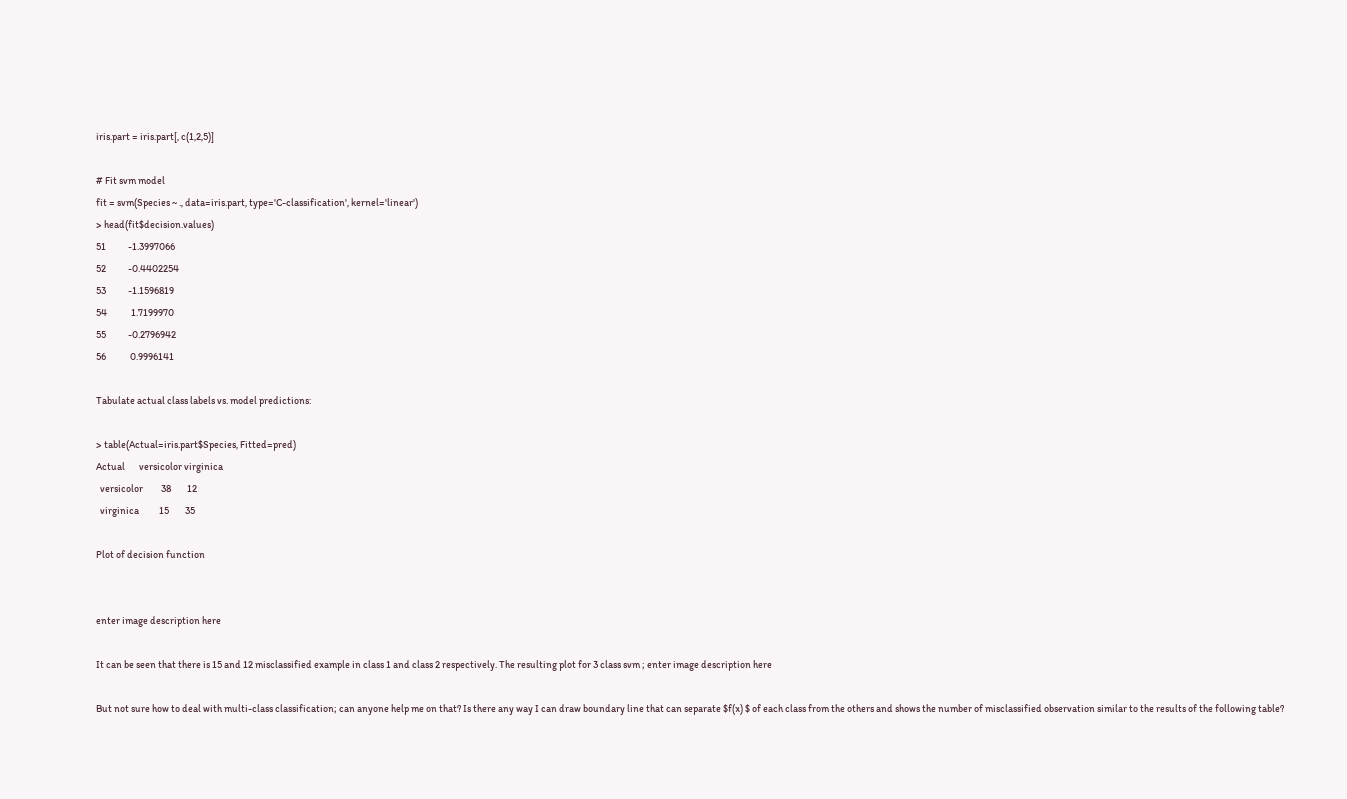iris.part = iris.part[, c(1,2,5)]

# Fit svm model
fit = svm(Species ~ ., data=iris.part, type='C-classification', kernel='linear')
> head(fit$decision.values)
51           -1.3997066
52           -0.4402254
53           -1.1596819
54            1.7199970
55           -0.2796942
56            0.9996141

Tabulate actual class labels vs. model predictions:

> table(Actual=iris.part$Species, Fitted=pred)
Actual       versicolor virginica
  versicolor         38        12
  virginica          15        35

Plot of decision function


enter image description here

It can be seen that there is 15 and 12 misclassified example in class 1 and class 2 respectively. The resulting plot for 3 class svm ; enter image description here

But not sure how to deal with multi-class classification; can anyone help me on that? Is there any way I can draw boundary line that can separate $f(x) $ of each class from the others and shows the number of misclassified observation similar to the results of the following table?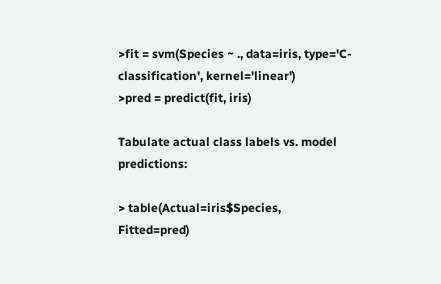>fit = svm(Species ~ ., data=iris, type='C-classification', kernel='linear')
>pred = predict(fit, iris)

Tabulate actual class labels vs. model predictions:

> table(Actual=iris$Species, Fitted=pred)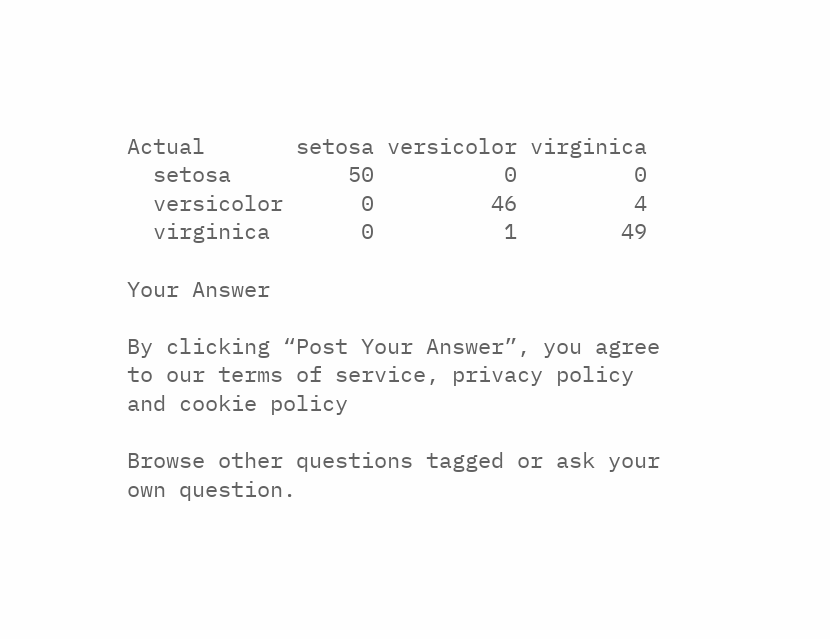Actual       setosa versicolor virginica
  setosa         50          0         0
  versicolor      0         46         4
  virginica       0          1        49

Your Answer

By clicking “Post Your Answer”, you agree to our terms of service, privacy policy and cookie policy

Browse other questions tagged or ask your own question.